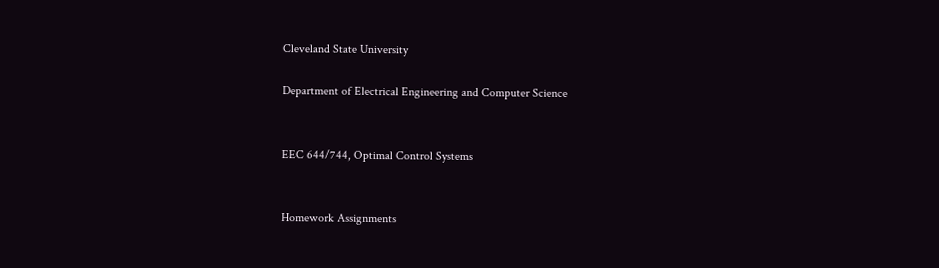Cleveland State University

Department of Electrical Engineering and Computer Science


EEC 644/744, Optimal Control Systems


Homework Assignments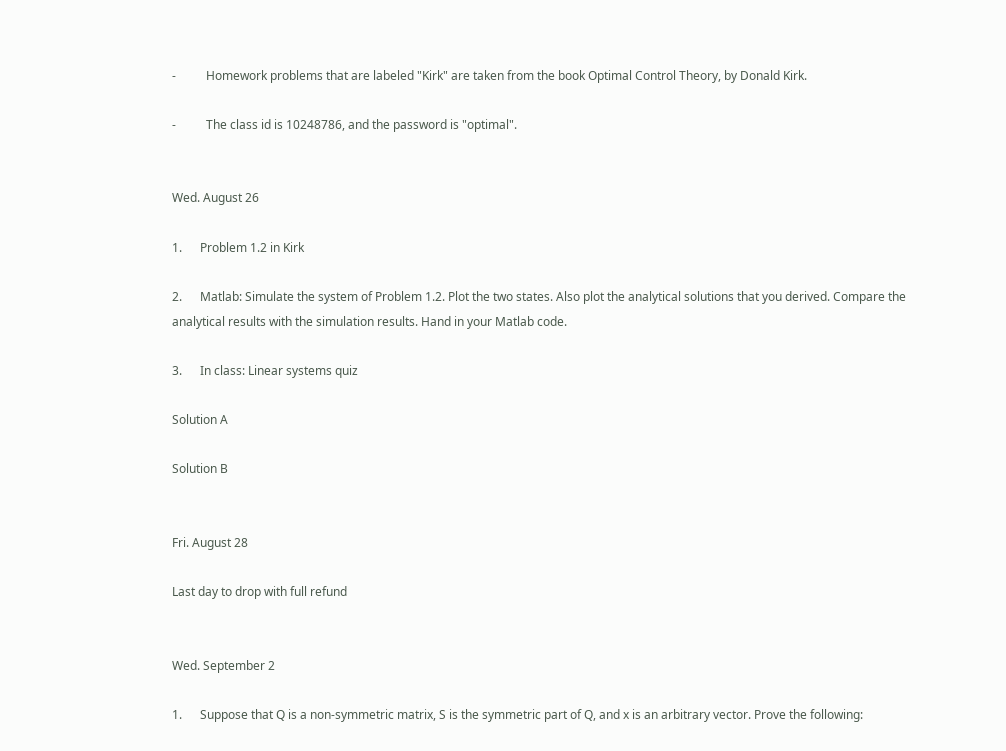-          Homework problems that are labeled "Kirk" are taken from the book Optimal Control Theory, by Donald Kirk.

-          The class id is 10248786, and the password is "optimal".


Wed. August 26

1.      Problem 1.2 in Kirk

2.      Matlab: Simulate the system of Problem 1.2. Plot the two states. Also plot the analytical solutions that you derived. Compare the analytical results with the simulation results. Hand in your Matlab code.

3.      In class: Linear systems quiz

Solution A

Solution B


Fri. August 28

Last day to drop with full refund


Wed. September 2

1.      Suppose that Q is a non-symmetric matrix, S is the symmetric part of Q, and x is an arbitrary vector. Prove the following: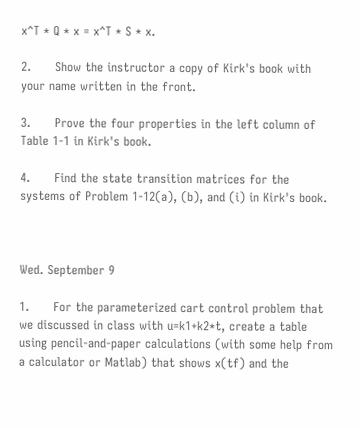x^T * Q * x = x^T * S * x.

2.      Show the instructor a copy of Kirk's book with your name written in the front.

3.      Prove the four properties in the left column of Table 1-1 in Kirk's book.

4.      Find the state transition matrices for the systems of Problem 1-12(a), (b), and (i) in Kirk's book.



Wed. September 9

1.      For the parameterized cart control problem that we discussed in class with u=k1+k2*t, create a table using pencil-and-paper calculations (with some help from a calculator or Matlab) that shows x(tf) and the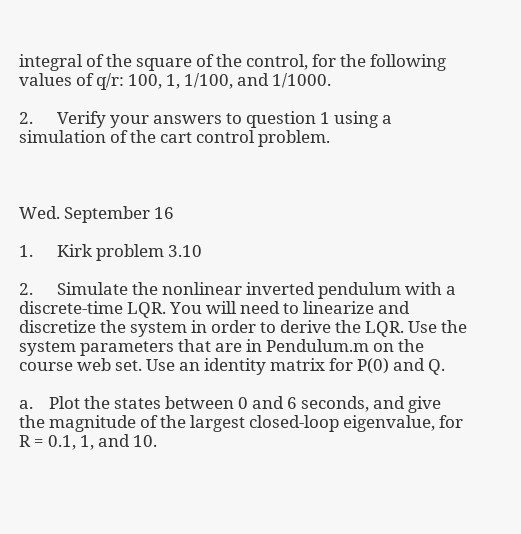integral of the square of the control, for the following values of q/r: 100, 1, 1/100, and 1/1000.

2.      Verify your answers to question 1 using a simulation of the cart control problem.



Wed. September 16

1.      Kirk problem 3.10

2.      Simulate the nonlinear inverted pendulum with a discrete-time LQR. You will need to linearize and discretize the system in order to derive the LQR. Use the system parameters that are in Pendulum.m on the course web set. Use an identity matrix for P(0) and Q.

a.    Plot the states between 0 and 6 seconds, and give the magnitude of the largest closed-loop eigenvalue, for R = 0.1, 1, and 10.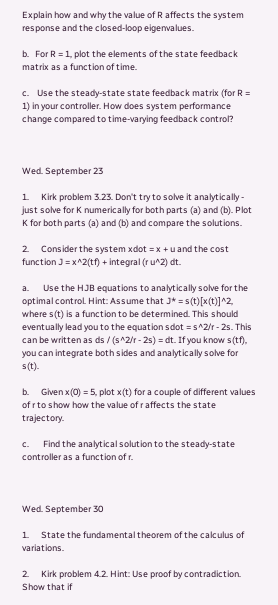Explain how and why the value of R affects the system response and the closed-loop eigenvalues.

b.   For R = 1, plot the elements of the state feedback matrix as a function of time.

c.    Use the steady-state state feedback matrix (for R = 1) in your controller. How does system performance change compared to time-varying feedback control?



Wed. September 23

1.      Kirk problem 3.23. Don't try to solve it analytically - just solve for K numerically for both parts (a) and (b). Plot K for both parts (a) and (b) and compare the solutions.

2.      Consider the system xdot = x + u and the cost function J = x^2(tf) + integral (r u^2) dt.

a.       Use the HJB equations to analytically solve for the optimal control. Hint: Assume that J* = s(t)[x(t)]^2, where s(t) is a function to be determined. This should eventually lead you to the equation sdot = s^2/r - 2s. This can be written as ds / (s^2/r - 2s) = dt. If you know s(tf), you can integrate both sides and analytically solve for s(t).

b.      Given x(0) = 5, plot x(t) for a couple of different values of r to show how the value of r affects the state trajectory.

c.       Find the analytical solution to the steady-state controller as a function of r.



Wed. September 30

1.      State the fundamental theorem of the calculus of variations.

2.      Kirk problem 4.2. Hint: Use proof by contradiction. Show that if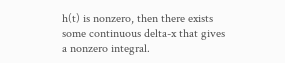h(t) is nonzero, then there exists some continuous delta-x that gives a nonzero integral.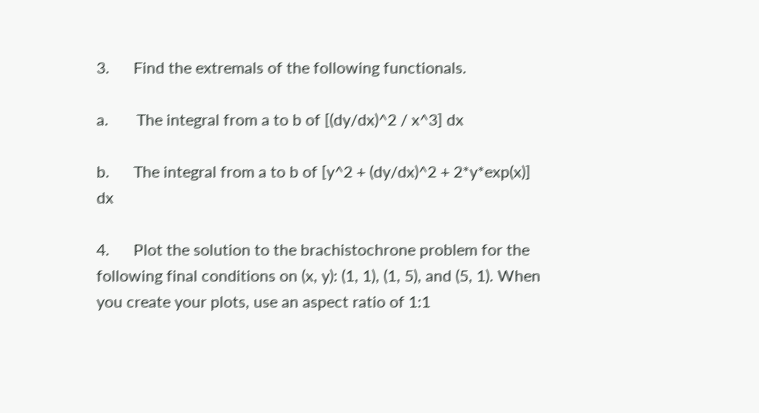3.      Find the extremals of the following functionals.

a.       The integral from a to b of [(dy/dx)^2 / x^3] dx

b.      The integral from a to b of [y^2 + (dy/dx)^2 + 2*y*exp(x)] dx

4.      Plot the solution to the brachistochrone problem for the following final conditions on (x, y): (1, 1), (1, 5), and (5, 1). When you create your plots, use an aspect ratio of 1:1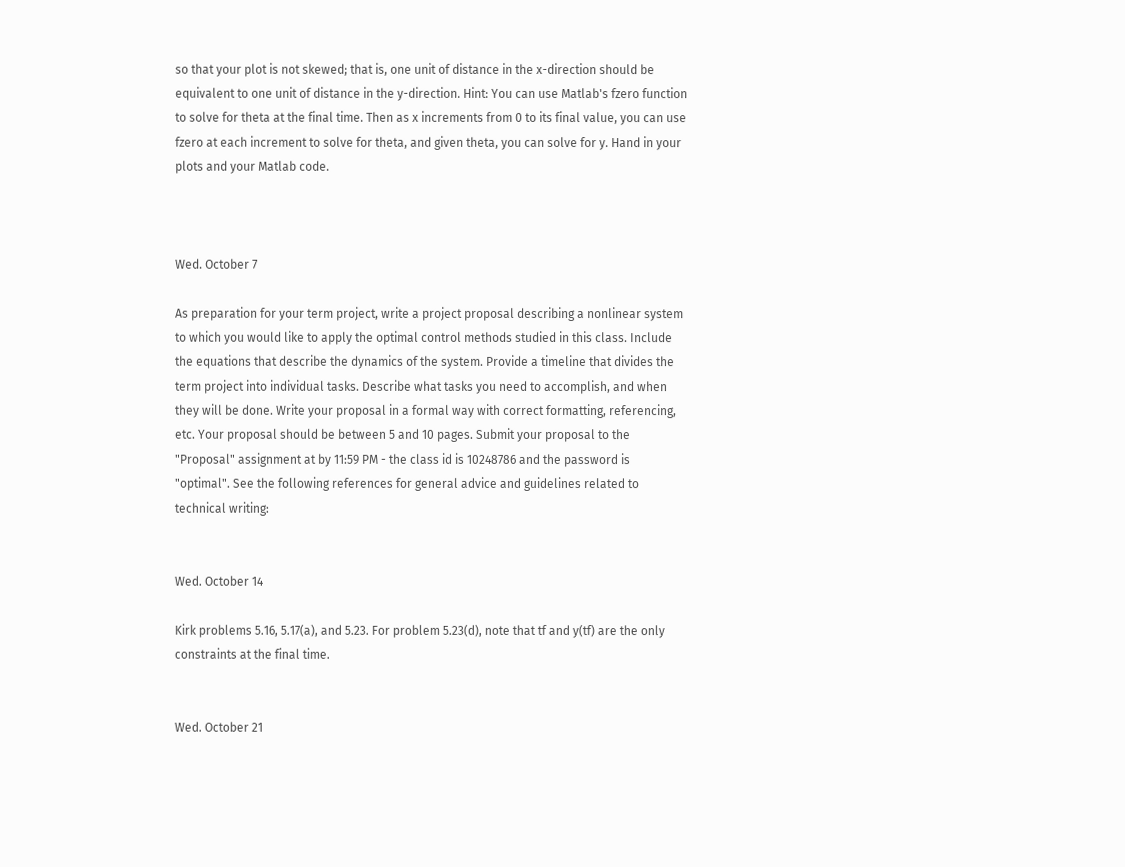so that your plot is not skewed; that is, one unit of distance in the x-direction should be equivalent to one unit of distance in the y-direction. Hint: You can use Matlab's fzero function to solve for theta at the final time. Then as x increments from 0 to its final value, you can use fzero at each increment to solve for theta, and given theta, you can solve for y. Hand in your plots and your Matlab code.



Wed. October 7

As preparation for your term project, write a project proposal describing a nonlinear system to which you would like to apply the optimal control methods studied in this class. Include the equations that describe the dynamics of the system. Provide a timeline that divides the term project into individual tasks. Describe what tasks you need to accomplish, and when they will be done. Write your proposal in a formal way with correct formatting, referencing, etc. Your proposal should be between 5 and 10 pages. Submit your proposal to the "Proposal" assignment at by 11:59 PM - the class id is 10248786 and the password is "optimal". See the following references for general advice and guidelines related to technical writing:


Wed. October 14

Kirk problems 5.16, 5.17(a), and 5.23. For problem 5.23(d), note that tf and y(tf) are the only constraints at the final time.


Wed. October 21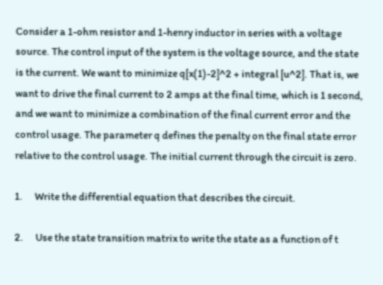Consider a 1-ohm resistor and 1-henry inductor in series with a voltage source. The control input of the system is the voltage source, and the state is the current. We want to minimize q[x(1)-2]^2 + integral [u^2]. That is, we want to drive the final current to 2 amps at the final time, which is 1 second, and we want to minimize a combination of the final current error and the control usage. The parameter q defines the penalty on the final state error relative to the control usage. The initial current through the circuit is zero.

1.      Write the differential equation that describes the circuit.

2.      Use the state transition matrix to write the state as a function of t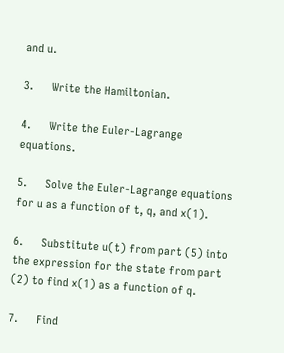and u.

3.      Write the Hamiltonian.

4.      Write the Euler-Lagrange equations.

5.      Solve the Euler-Lagrange equations for u as a function of t, q, and x(1).

6.      Substitute u(t) from part (5) into the expression for the state from part (2) to find x(1) as a function of q.

7.      Find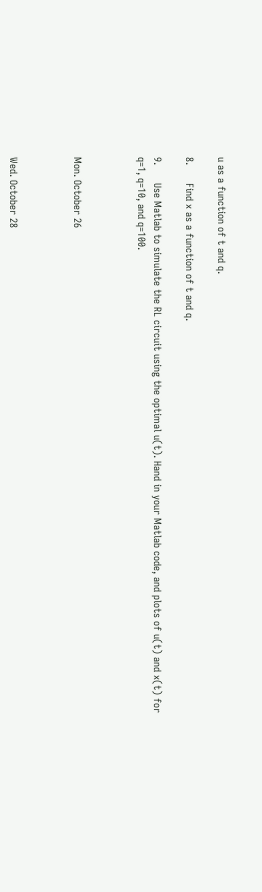u as a function of t and q.

8.      Find x as a function of t and q.

9.      Use Matlab to simulate the RL circuit using the optimal u(t). Hand in your Matlab code, and plots of u(t) and x(t) for q=1, q=10, and q=100.



Mon. October 26



Wed. October 28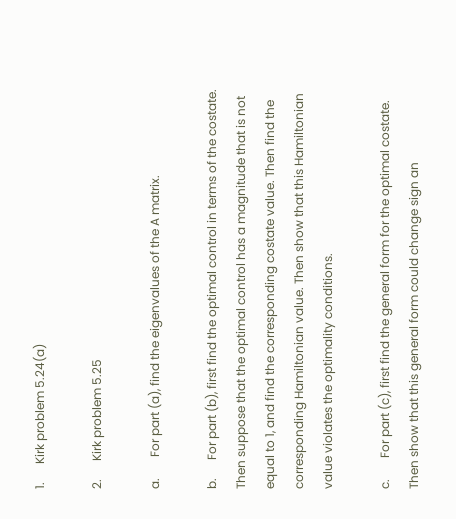1.      Kirk problem 5.24(a)

2.      Kirk problem 5.25

a.       For part (a), find the eigenvalues of the A matrix.

b.      For part (b), first find the optimal control in terms of the costate. Then suppose that the optimal control has a magnitude that is not equal to 1, and find the corresponding costate value. Then find the corresponding Hamiltonian value. Then show that this Hamiltonian value violates the optimality conditions.

c.       For part (c), first find the general form for the optimal costate. Then show that this general form could change sign an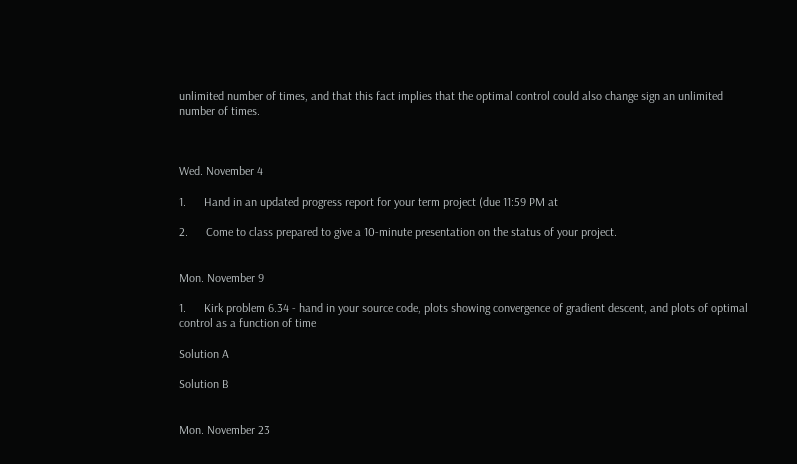unlimited number of times, and that this fact implies that the optimal control could also change sign an unlimited number of times.



Wed. November 4

1.      Hand in an updated progress report for your term project (due 11:59 PM at

2.      Come to class prepared to give a 10-minute presentation on the status of your project.


Mon. November 9

1.      Kirk problem 6.34 - hand in your source code, plots showing convergence of gradient descent, and plots of optimal control as a function of time

Solution A

Solution B


Mon. November 23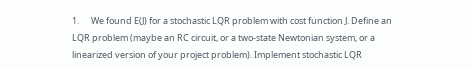1.      We found E(J) for a stochastic LQR problem with cost function J. Define an LQR problem (maybe an RC circuit, or a two-state Newtonian system, or a linearized version of your project problem). Implement stochastic LQR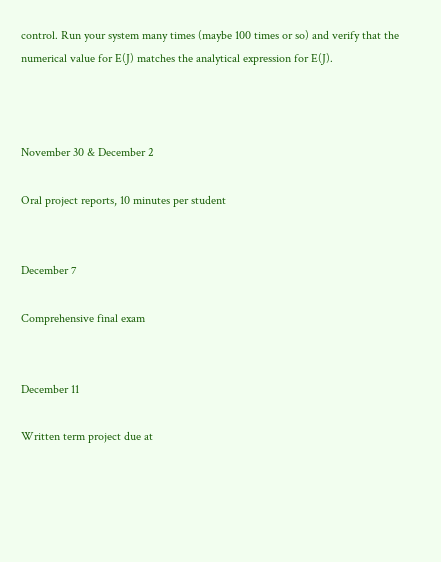control. Run your system many times (maybe 100 times or so) and verify that the numerical value for E(J) matches the analytical expression for E(J).



November 30 & December 2

Oral project reports, 10 minutes per student


December 7

Comprehensive final exam


December 11

Written term project due at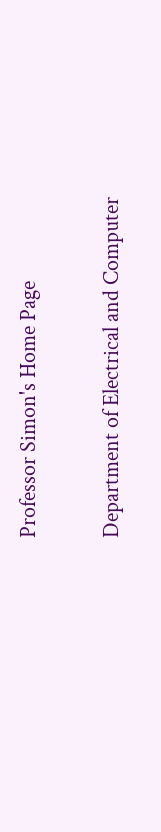Professor Simon's Home Page

Department of Electrical and Computer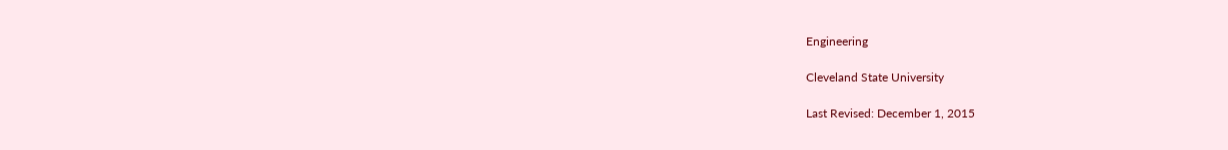Engineering

Cleveland State University

Last Revised: December 1, 2015